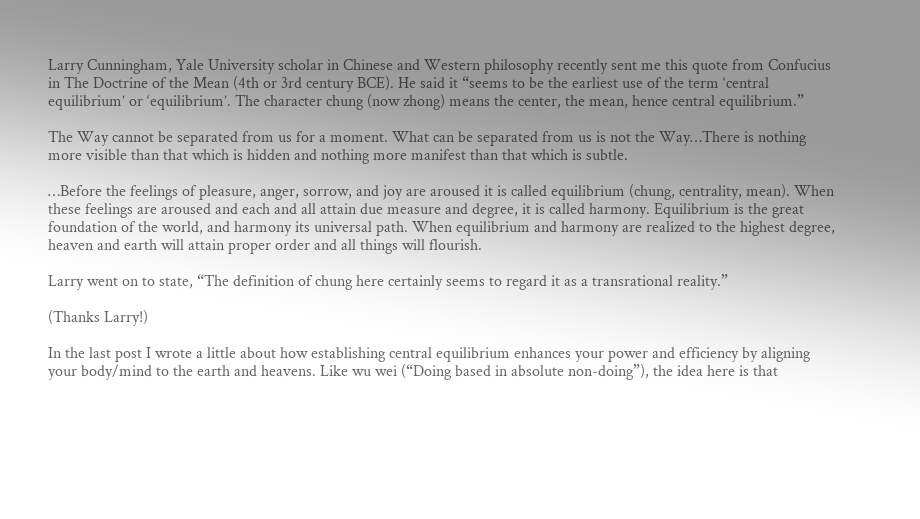Larry Cunningham, Yale University scholar in Chinese and Western philosophy recently sent me this quote from Confucius in The Doctrine of the Mean (4th or 3rd century BCE). He said it “seems to be the earliest use of the term ‘central equilibrium’ or ‘equilibrium’. The character chung (now zhong) means the center, the mean, hence central equilibrium.”

The Way cannot be separated from us for a moment. What can be separated from us is not the Way…There is nothing more visible than that which is hidden and nothing more manifest than that which is subtle.

…Before the feelings of pleasure, anger, sorrow, and joy are aroused it is called equilibrium (chung, centrality, mean). When these feelings are aroused and each and all attain due measure and degree, it is called harmony. Equilibrium is the great foundation of the world, and harmony its universal path. When equilibrium and harmony are realized to the highest degree, heaven and earth will attain proper order and all things will flourish.

Larry went on to state, “The definition of chung here certainly seems to regard it as a transrational reality.”

(Thanks Larry!)

In the last post I wrote a little about how establishing central equilibrium enhances your power and efficiency by aligning your body/mind to the earth and heavens. Like wu wei (“Doing based in absolute non-doing”), the idea here is that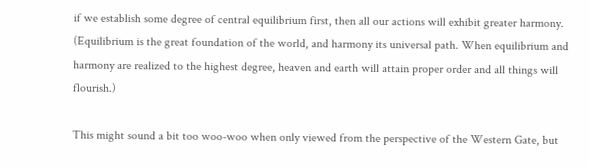if we establish some degree of central equilibrium first, then all our actions will exhibit greater harmony. (Equilibrium is the great foundation of the world, and harmony its universal path. When equilibrium and harmony are realized to the highest degree, heaven and earth will attain proper order and all things will flourish.)

This might sound a bit too woo-woo when only viewed from the perspective of the Western Gate, but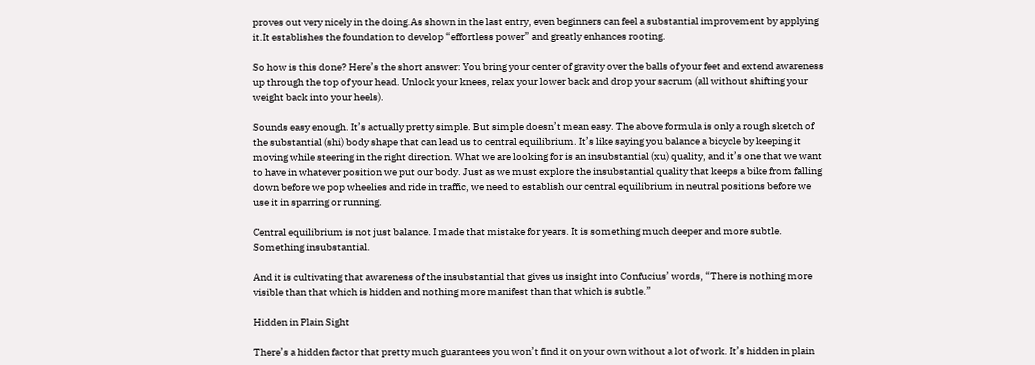proves out very nicely in the doing.As shown in the last entry, even beginners can feel a substantial improvement by applying it.It establishes the foundation to develop “effortless power” and greatly enhances rooting.

So how is this done? Here’s the short answer: You bring your center of gravity over the balls of your feet and extend awareness up through the top of your head. Unlock your knees, relax your lower back and drop your sacrum (all without shifting your weight back into your heels).

Sounds easy enough. It’s actually pretty simple. But simple doesn’t mean easy. The above formula is only a rough sketch of the substantial (shi) body shape that can lead us to central equilibrium. It’s like saying you balance a bicycle by keeping it moving while steering in the right direction. What we are looking for is an insubstantial (xu) quality, and it’s one that we want to have in whatever position we put our body. Just as we must explore the insubstantial quality that keeps a bike from falling down before we pop wheelies and ride in traffic, we need to establish our central equilibrium in neutral positions before we use it in sparring or running.

Central equilibrium is not just balance. I made that mistake for years. It is something much deeper and more subtle. Something insubstantial.

And it is cultivating that awareness of the insubstantial that gives us insight into Confucius’ words, “There is nothing more visible than that which is hidden and nothing more manifest than that which is subtle.”

Hidden in Plain Sight

There’s a hidden factor that pretty much guarantees you won’t find it on your own without a lot of work. It’s hidden in plain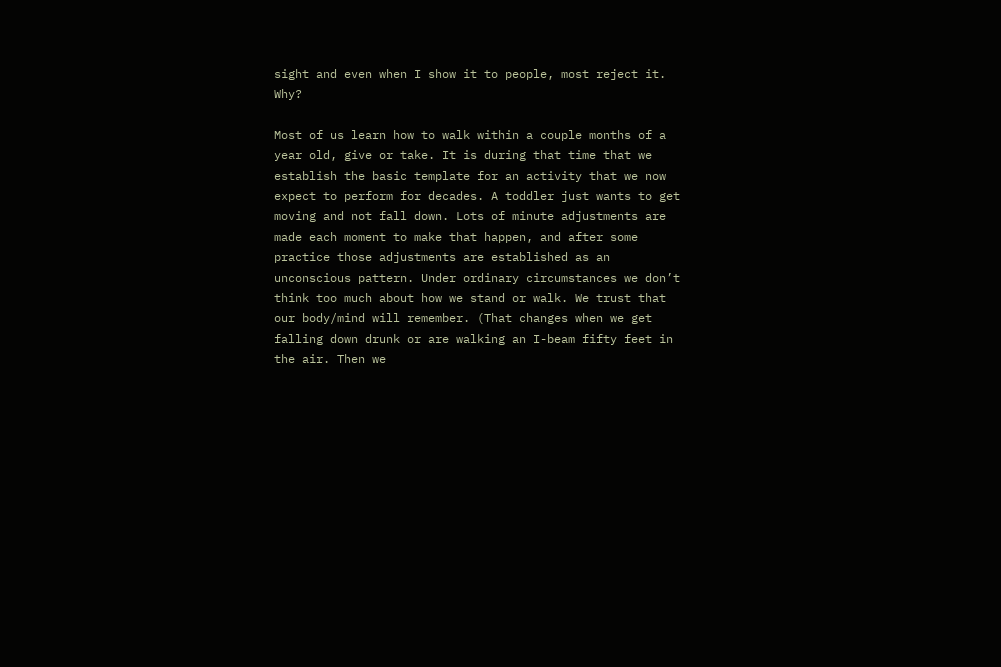sight and even when I show it to people, most reject it. Why?

Most of us learn how to walk within a couple months of a year old, give or take. It is during that time that we establish the basic template for an activity that we now expect to perform for decades. A toddler just wants to get moving and not fall down. Lots of minute adjustments are made each moment to make that happen, and after some practice those adjustments are established as an unconscious pattern. Under ordinary circumstances we don’t think too much about how we stand or walk. We trust that our body/mind will remember. (That changes when we get falling down drunk or are walking an I-beam fifty feet in the air. Then we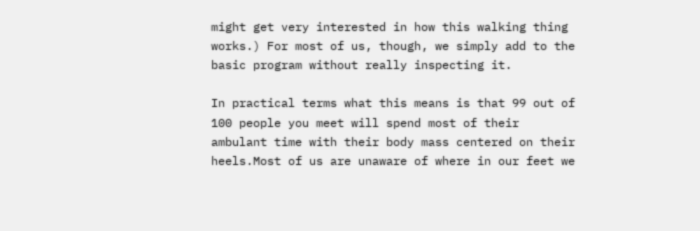might get very interested in how this walking thing works.) For most of us, though, we simply add to the basic program without really inspecting it.

In practical terms what this means is that 99 out of 100 people you meet will spend most of their ambulant time with their body mass centered on their heels.Most of us are unaware of where in our feet we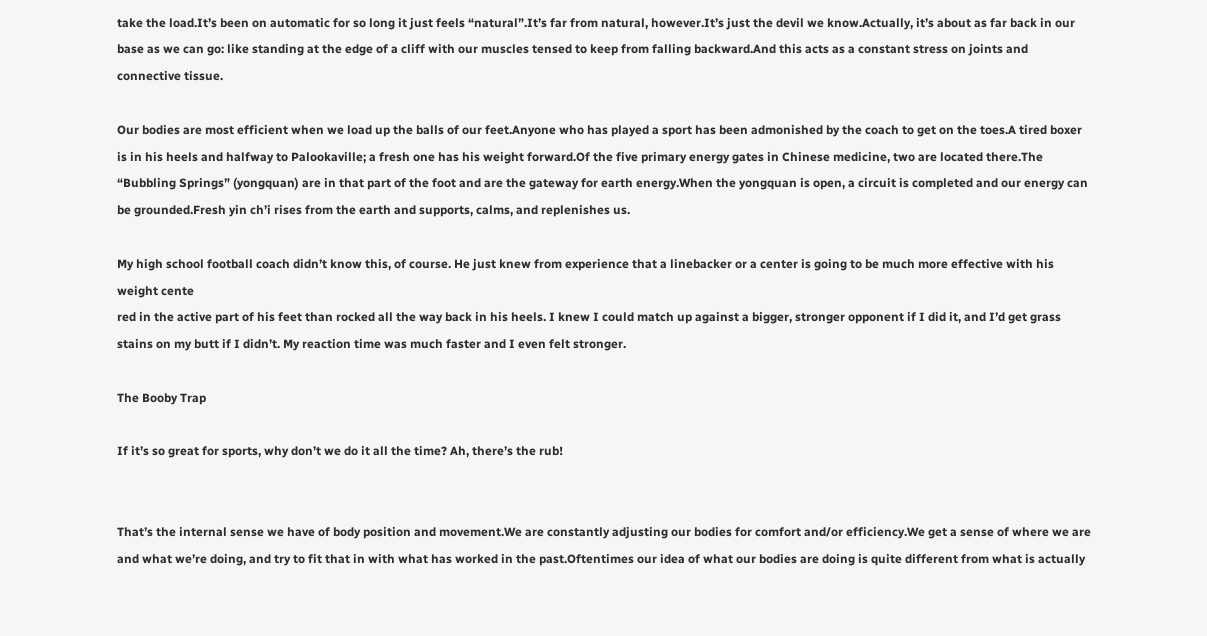take the load.It’s been on automatic for so long it just feels “natural”.It’s far from natural, however.It’s just the devil we know.Actually, it’s about as far back in our base as we can go: like standing at the edge of a cliff with our muscles tensed to keep from falling backward.And this acts as a constant stress on joints and connective tissue.

Our bodies are most efficient when we load up the balls of our feet.Anyone who has played a sport has been admonished by the coach to get on the toes.A tired boxer is in his heels and halfway to Palookaville; a fresh one has his weight forward.Of the five primary energy gates in Chinese medicine, two are located there.The “Bubbling Springs” (yongquan) are in that part of the foot and are the gateway for earth energy.When the yongquan is open, a circuit is completed and our energy can be grounded.Fresh yin ch’i rises from the earth and supports, calms, and replenishes us.

My high school football coach didn’t know this, of course. He just knew from experience that a linebacker or a center is going to be much more effective with his weight cente
red in the active part of his feet than rocked all the way back in his heels. I knew I could match up against a bigger, stronger opponent if I did it, and I’d get grass stains on my butt if I didn’t. My reaction time was much faster and I even felt stronger.

The Booby Trap

If it’s so great for sports, why don’t we do it all the time? Ah, there’s the rub!


That’s the internal sense we have of body position and movement.We are constantly adjusting our bodies for comfort and/or efficiency.We get a sense of where we are and what we’re doing, and try to fit that in with what has worked in the past.Oftentimes our idea of what our bodies are doing is quite different from what is actually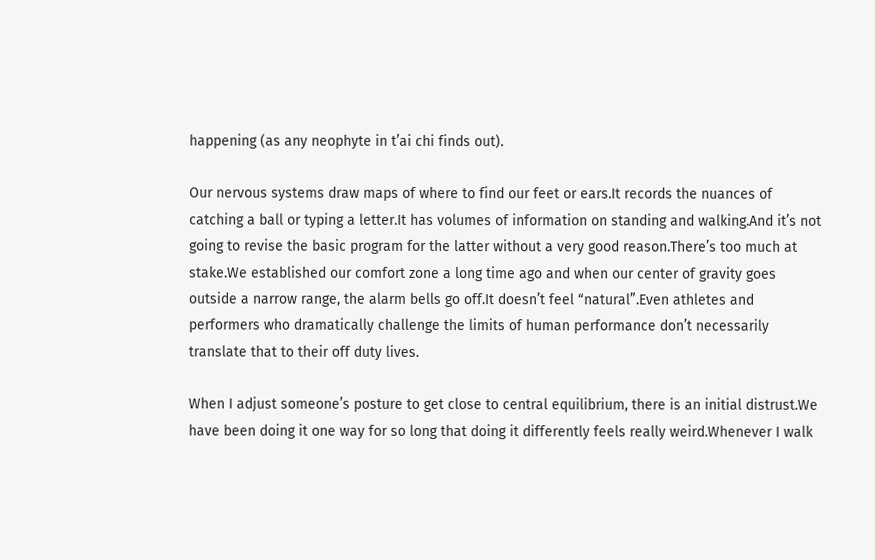happening (as any neophyte in t’ai chi finds out).

Our nervous systems draw maps of where to find our feet or ears.It records the nuances of catching a ball or typing a letter.It has volumes of information on standing and walking.And it’s not going to revise the basic program for the latter without a very good reason.There’s too much at stake.We established our comfort zone a long time ago and when our center of gravity goes outside a narrow range, the alarm bells go off.It doesn’t feel “natural”.Even athletes and performers who dramatically challenge the limits of human performance don’t necessarily translate that to their off duty lives.

When I adjust someone’s posture to get close to central equilibrium, there is an initial distrust.We have been doing it one way for so long that doing it differently feels really weird.Whenever I walk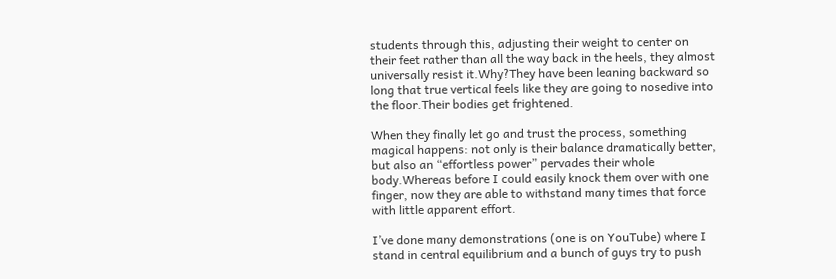students through this, adjusting their weight to center on their feet rather than all the way back in the heels, they almost universally resist it.Why?They have been leaning backward so long that true vertical feels like they are going to nosedive into the floor.Their bodies get frightened.

When they finally let go and trust the process, something magical happens: not only is their balance dramatically better, but also an “effortless power” pervades their whole body.Whereas before I could easily knock them over with one finger, now they are able to withstand many times that force with little apparent effort.

I’ve done many demonstrations (one is on YouTube) where I stand in central equilibrium and a bunch of guys try to push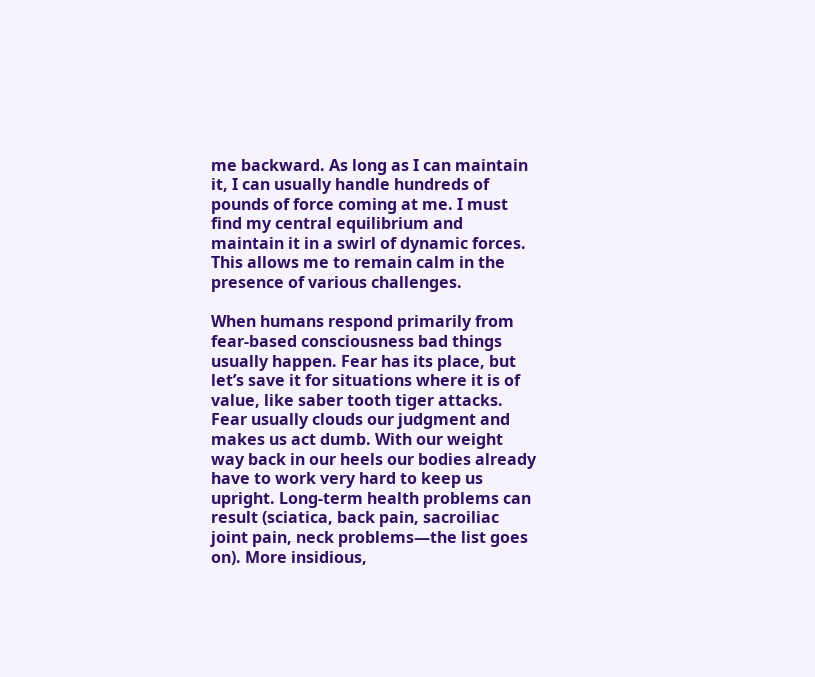me backward. As long as I can maintain it, I can usually handle hundreds of pounds of force coming at me. I must find my central equilibrium and maintain it in a swirl of dynamic forces. This allows me to remain calm in the presence of various challenges.

When humans respond primarily from fear-based consciousness bad things usually happen. Fear has its place, but let’s save it for situations where it is of value, like saber tooth tiger attacks. Fear usually clouds our judgment and makes us act dumb. With our weight way back in our heels our bodies already have to work very hard to keep us upright. Long-term health problems can result (sciatica, back pain, sacroiliac joint pain, neck problems—the list goes on). More insidious,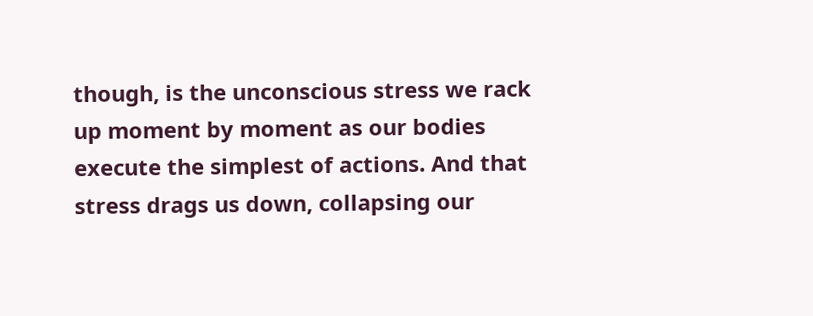though, is the unconscious stress we rack up moment by moment as our bodies execute the simplest of actions. And that stress drags us down, collapsing our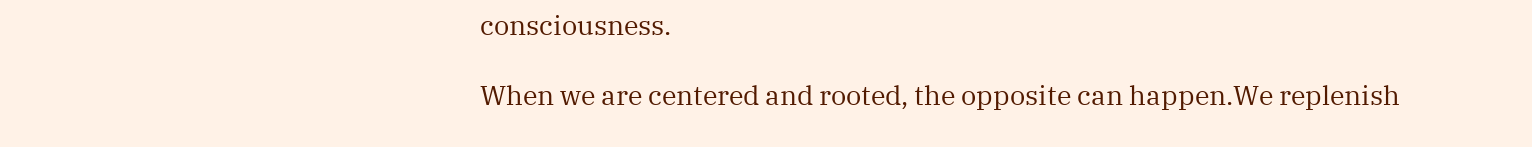consciousness.

When we are centered and rooted, the opposite can happen.We replenish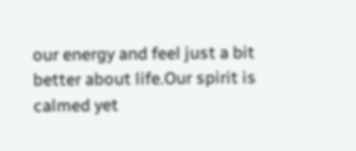our energy and feel just a bit better about life.Our spirit is calmed yet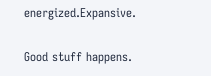energized.Expansive.

Good stuff happens.